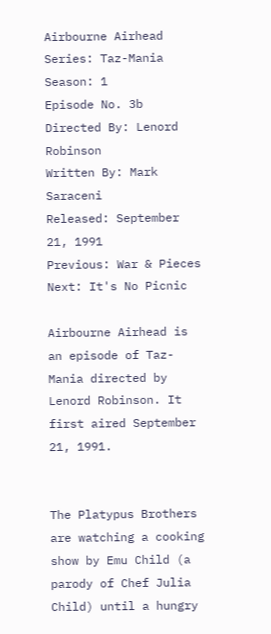Airbourne Airhead
Series: Taz-Mania
Season: 1
Episode No. 3b
Directed By: Lenord Robinson
Written By: Mark Saraceni
Released: September 21, 1991
Previous: War & Pieces
Next: It's No Picnic

Airbourne Airhead is an episode of Taz-Mania directed by Lenord Robinson. It first aired September 21, 1991.


The Platypus Brothers are watching a cooking show by Emu Child (a parody of Chef Julia Child) until a hungry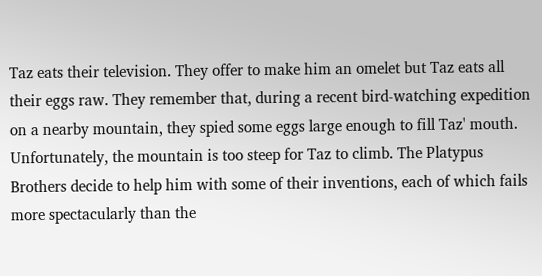Taz eats their television. They offer to make him an omelet but Taz eats all their eggs raw. They remember that, during a recent bird-watching expedition on a nearby mountain, they spied some eggs large enough to fill Taz' mouth. Unfortunately, the mountain is too steep for Taz to climb. The Platypus Brothers decide to help him with some of their inventions, each of which fails more spectacularly than the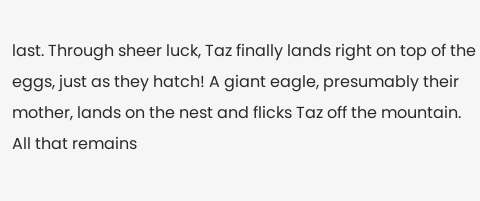last. Through sheer luck, Taz finally lands right on top of the eggs, just as they hatch! A giant eagle, presumably their mother, lands on the nest and flicks Taz off the mountain. All that remains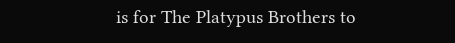is for The Platypus Brothers to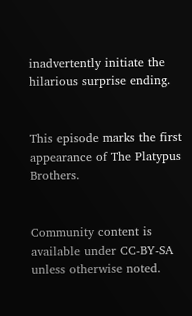inadvertently initiate the hilarious surprise ending.


This episode marks the first appearance of The Platypus Brothers.


Community content is available under CC-BY-SA unless otherwise noted.